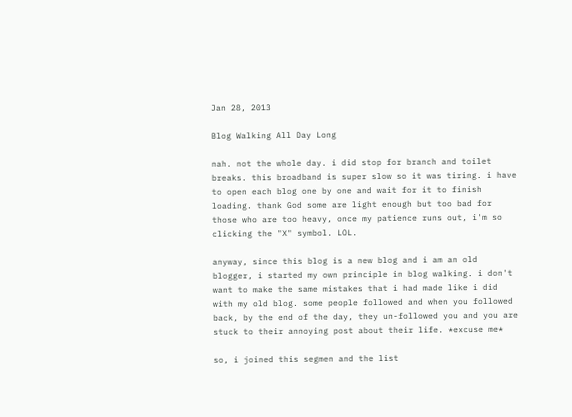Jan 28, 2013

Blog Walking All Day Long

nah. not the whole day. i did stop for branch and toilet breaks. this broadband is super slow so it was tiring. i have to open each blog one by one and wait for it to finish loading. thank God some are light enough but too bad for those who are too heavy, once my patience runs out, i'm so clicking the "X" symbol. LOL.

anyway, since this blog is a new blog and i am an old blogger, i started my own principle in blog walking. i don't want to make the same mistakes that i had made like i did with my old blog. some people followed and when you followed back, by the end of the day, they un-followed you and you are stuck to their annoying post about their life. *excuse me*

so, i joined this segmen and the list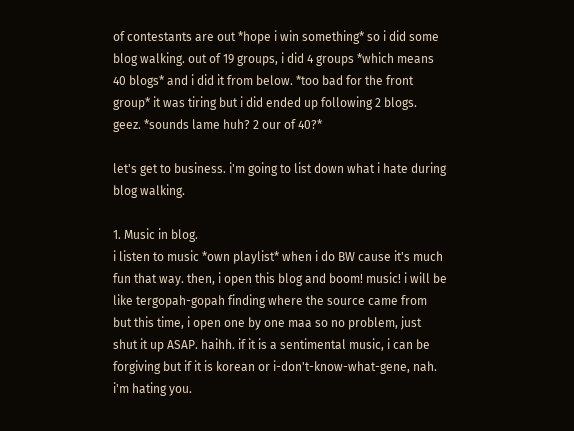of contestants are out *hope i win something* so i did some blog walking. out of 19 groups, i did 4 groups *which means 40 blogs* and i did it from below. *too bad for the front group* it was tiring but i did ended up following 2 blogs. geez. *sounds lame huh? 2 our of 40?*

let's get to business. i'm going to list down what i hate during blog walking.

1. Music in blog.
i listen to music *own playlist* when i do BW cause it's much fun that way. then, i open this blog and boom! music! i will be like tergopah-gopah finding where the source came from but this time, i open one by one maa so no problem, just shut it up ASAP. haihh. if it is a sentimental music, i can be forgiving but if it is korean or i-don't-know-what-gene, nah. i'm hating you.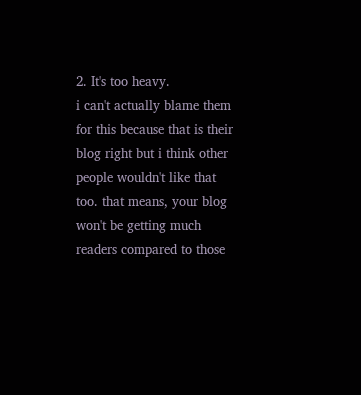2. It's too heavy.
i can't actually blame them for this because that is their blog right but i think other people wouldn't like that too. that means, your blog won't be getting much readers compared to those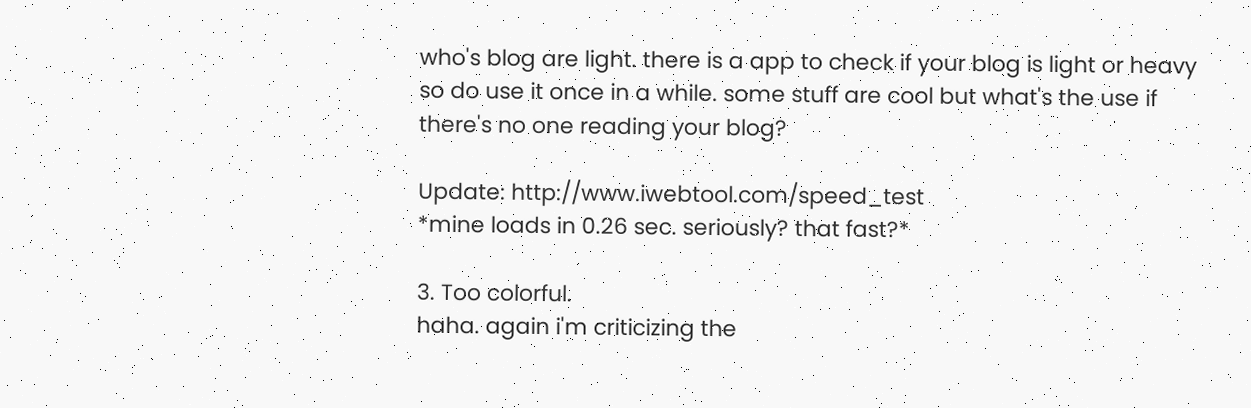who's blog are light. there is a app to check if your blog is light or heavy so do use it once in a while. some stuff are cool but what's the use if there's no one reading your blog?

Update: http://www.iwebtool.com/speed_test
*mine loads in 0.26 sec. seriously? that fast?*

3. Too colorful.
haha. again i'm criticizing the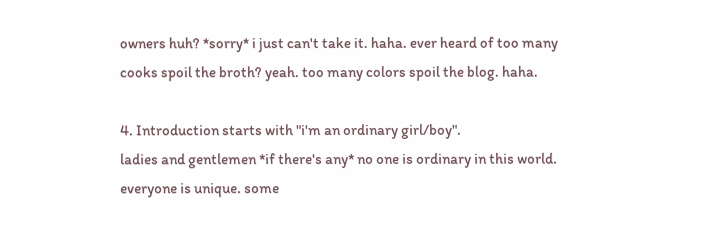owners huh? *sorry* i just can't take it. haha. ever heard of too many cooks spoil the broth? yeah. too many colors spoil the blog. haha.

4. Introduction starts with "i'm an ordinary girl/boy".
ladies and gentlemen *if there's any* no one is ordinary in this world. everyone is unique. some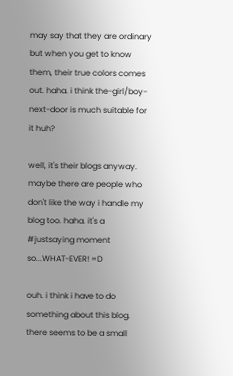may say that they are ordinary but when you get to know them, their true colors comes out. haha. i think the-girl/boy-next-door is much suitable for it huh?

well, it's their blogs anyway. maybe there are people who don't like the way i handle my blog too. haha. it's a #justsaying moment so...WHAT-EVER! =D

ouh. i think i have to do something about this blog. there seems to be a small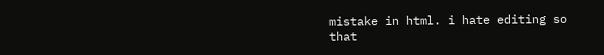mistake in html. i hate editing so that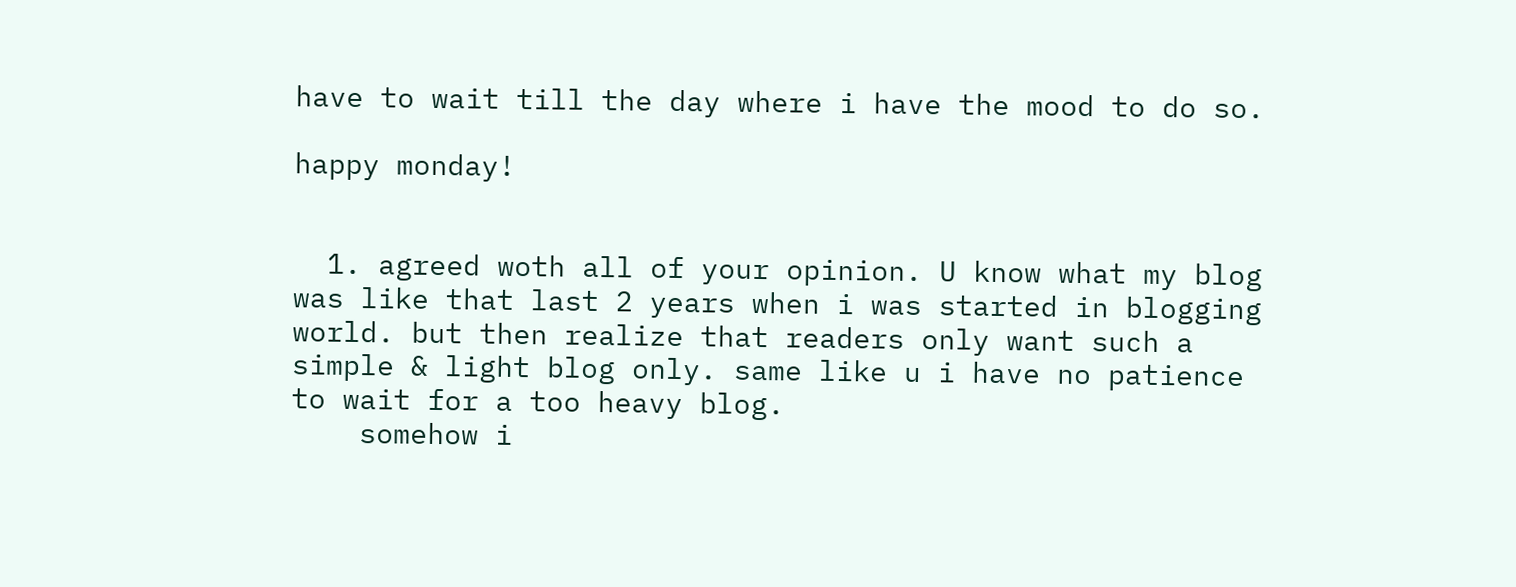have to wait till the day where i have the mood to do so.

happy monday!


  1. agreed woth all of your opinion. U know what my blog was like that last 2 years when i was started in blogging world. but then realize that readers only want such a simple & light blog only. same like u i have no patience to wait for a too heavy blog.
    somehow i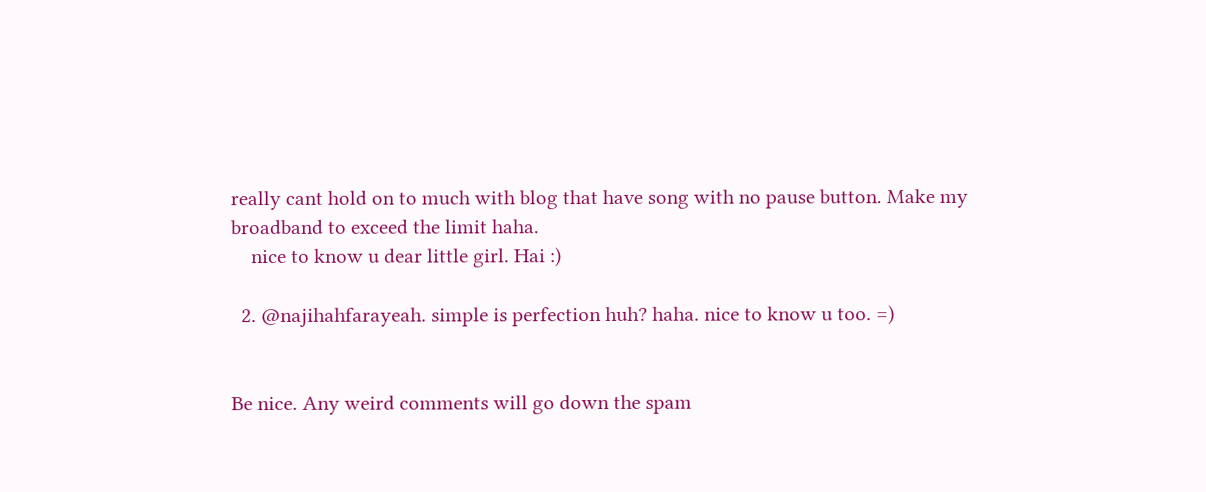really cant hold on to much with blog that have song with no pause button. Make my broadband to exceed the limit haha.
    nice to know u dear little girl. Hai :)

  2. @najihahfarayeah. simple is perfection huh? haha. nice to know u too. =)


Be nice. Any weird comments will go down the spam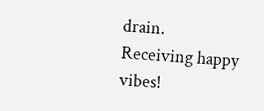drain.
Receiving happy vibes!